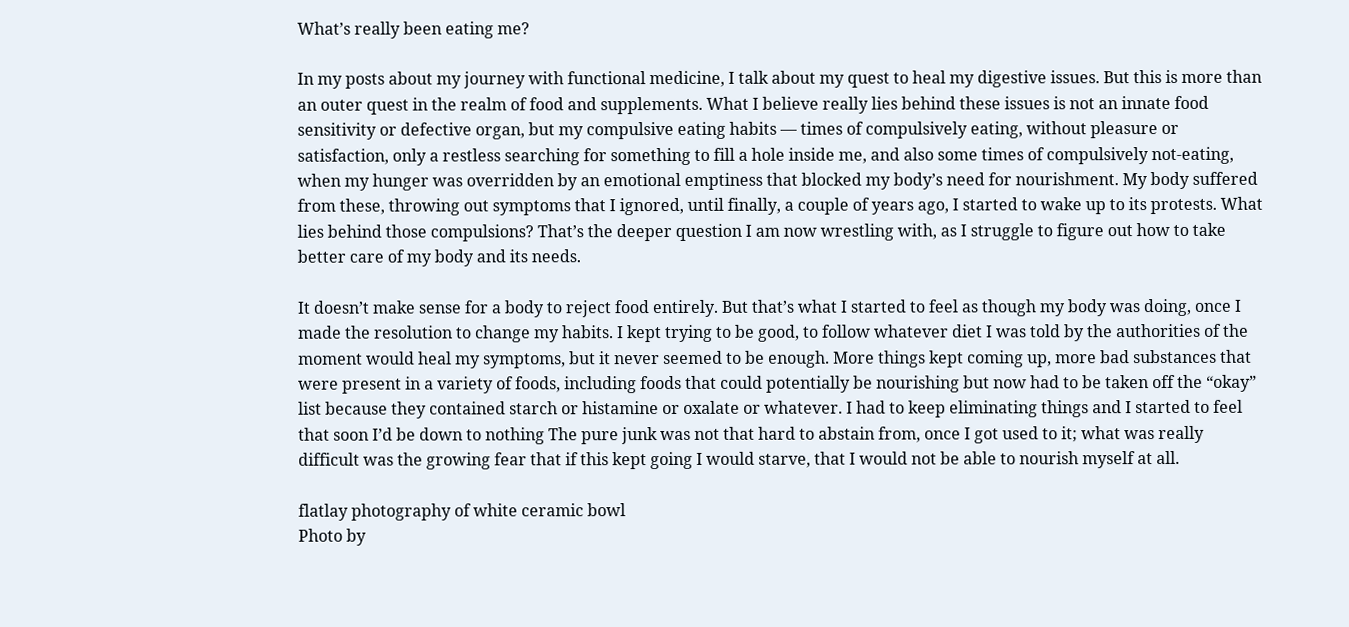What’s really been eating me?

In my posts about my journey with functional medicine, I talk about my quest to heal my digestive issues. But this is more than an outer quest in the realm of food and supplements. What I believe really lies behind these issues is not an innate food sensitivity or defective organ, but my compulsive eating habits — times of compulsively eating, without pleasure or satisfaction, only a restless searching for something to fill a hole inside me, and also some times of compulsively not-eating, when my hunger was overridden by an emotional emptiness that blocked my body’s need for nourishment. My body suffered from these, throwing out symptoms that I ignored, until finally, a couple of years ago, I started to wake up to its protests. What lies behind those compulsions? That’s the deeper question I am now wrestling with, as I struggle to figure out how to take better care of my body and its needs.

It doesn’t make sense for a body to reject food entirely. But that’s what I started to feel as though my body was doing, once I made the resolution to change my habits. I kept trying to be good, to follow whatever diet I was told by the authorities of the moment would heal my symptoms, but it never seemed to be enough. More things kept coming up, more bad substances that were present in a variety of foods, including foods that could potentially be nourishing but now had to be taken off the “okay” list because they contained starch or histamine or oxalate or whatever. I had to keep eliminating things and I started to feel that soon I’d be down to nothing The pure junk was not that hard to abstain from, once I got used to it; what was really difficult was the growing fear that if this kept going I would starve, that I would not be able to nourish myself at all.

flatlay photography of white ceramic bowl
Photo by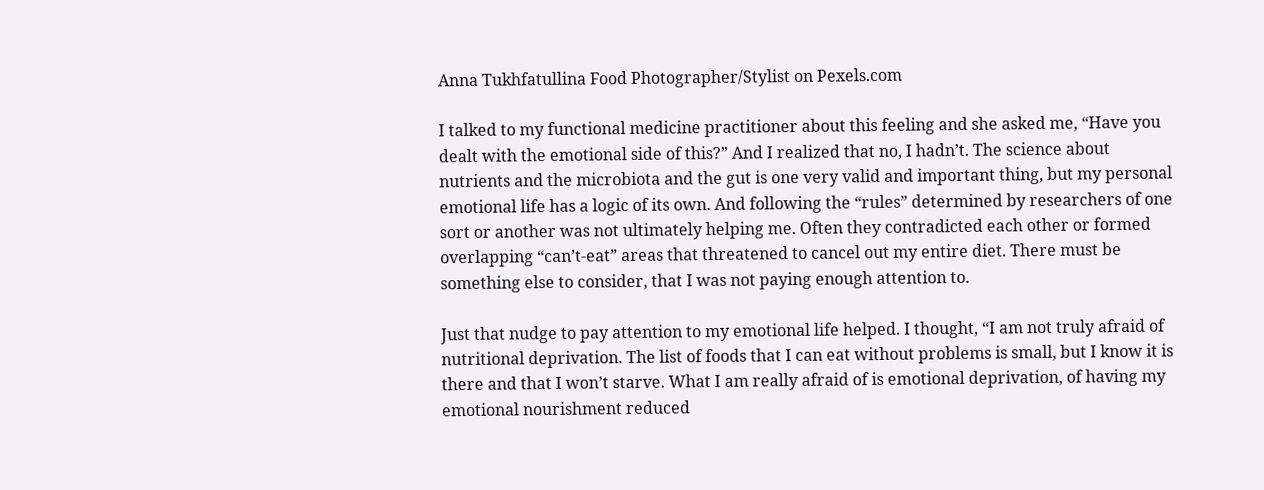Anna Tukhfatullina Food Photographer/Stylist on Pexels.com

I talked to my functional medicine practitioner about this feeling and she asked me, “Have you dealt with the emotional side of this?” And I realized that no, I hadn’t. The science about nutrients and the microbiota and the gut is one very valid and important thing, but my personal emotional life has a logic of its own. And following the “rules” determined by researchers of one sort or another was not ultimately helping me. Often they contradicted each other or formed overlapping “can’t-eat” areas that threatened to cancel out my entire diet. There must be something else to consider, that I was not paying enough attention to.

Just that nudge to pay attention to my emotional life helped. I thought, “I am not truly afraid of nutritional deprivation. The list of foods that I can eat without problems is small, but I know it is there and that I won’t starve. What I am really afraid of is emotional deprivation, of having my emotional nourishment reduced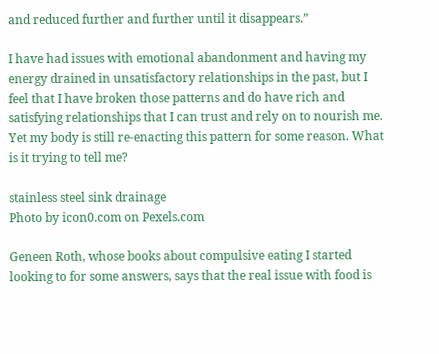and reduced further and further until it disappears.”

I have had issues with emotional abandonment and having my energy drained in unsatisfactory relationships in the past, but I feel that I have broken those patterns and do have rich and satisfying relationships that I can trust and rely on to nourish me. Yet my body is still re-enacting this pattern for some reason. What is it trying to tell me?

stainless steel sink drainage
Photo by icon0.com on Pexels.com

Geneen Roth, whose books about compulsive eating I started looking to for some answers, says that the real issue with food is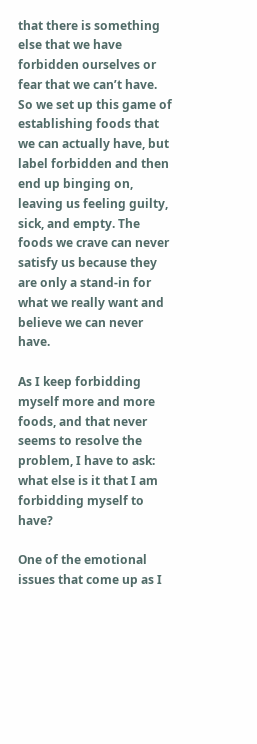that there is something else that we have forbidden ourselves or fear that we can’t have. So we set up this game of establishing foods that we can actually have, but label forbidden and then end up binging on, leaving us feeling guilty, sick, and empty. The foods we crave can never satisfy us because they are only a stand-in for what we really want and believe we can never have.

As I keep forbidding myself more and more foods, and that never seems to resolve the problem, I have to ask: what else is it that I am forbidding myself to have?

One of the emotional issues that come up as I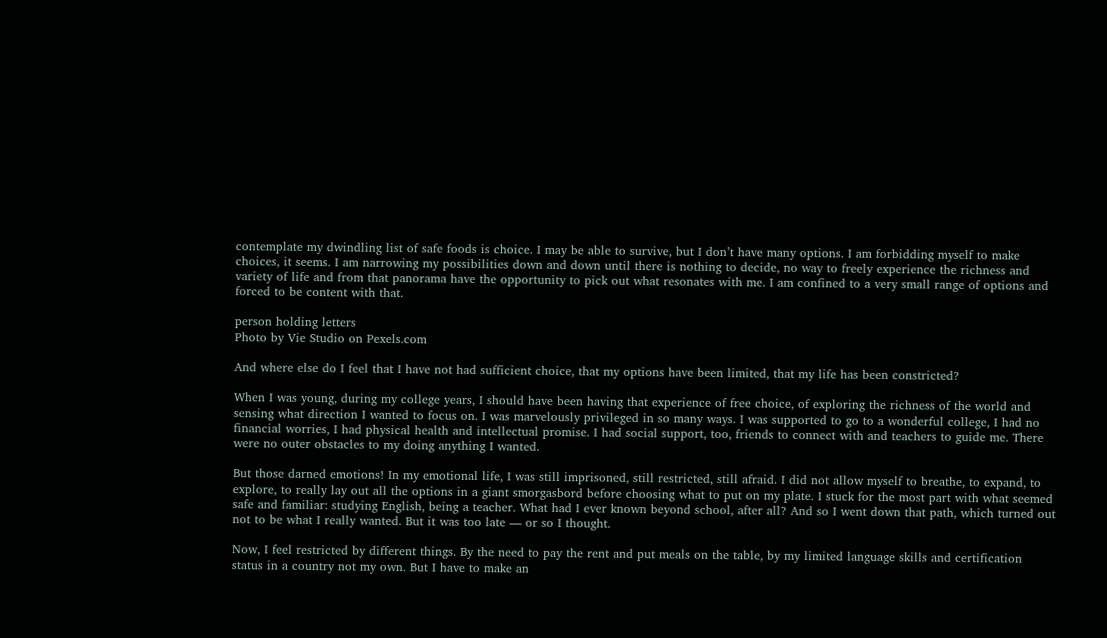contemplate my dwindling list of safe foods is choice. I may be able to survive, but I don’t have many options. I am forbidding myself to make choices, it seems. I am narrowing my possibilities down and down until there is nothing to decide, no way to freely experience the richness and variety of life and from that panorama have the opportunity to pick out what resonates with me. I am confined to a very small range of options and forced to be content with that.

person holding letters
Photo by Vie Studio on Pexels.com

And where else do I feel that I have not had sufficient choice, that my options have been limited, that my life has been constricted?

When I was young, during my college years, I should have been having that experience of free choice, of exploring the richness of the world and sensing what direction I wanted to focus on. I was marvelously privileged in so many ways. I was supported to go to a wonderful college, I had no financial worries, I had physical health and intellectual promise. I had social support, too, friends to connect with and teachers to guide me. There were no outer obstacles to my doing anything I wanted.

But those darned emotions! In my emotional life, I was still imprisoned, still restricted, still afraid. I did not allow myself to breathe, to expand, to explore, to really lay out all the options in a giant smorgasbord before choosing what to put on my plate. I stuck for the most part with what seemed safe and familiar: studying English, being a teacher. What had I ever known beyond school, after all? And so I went down that path, which turned out not to be what I really wanted. But it was too late — or so I thought.

Now, I feel restricted by different things. By the need to pay the rent and put meals on the table, by my limited language skills and certification status in a country not my own. But I have to make an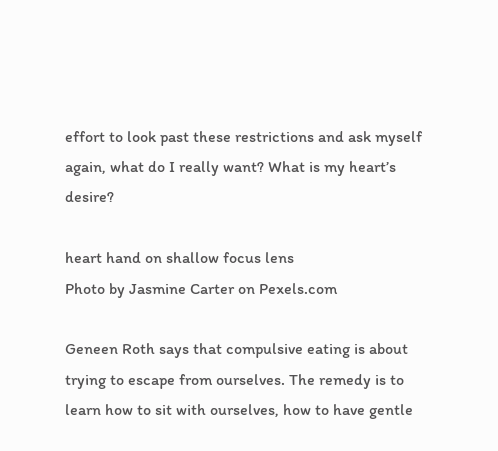effort to look past these restrictions and ask myself again, what do I really want? What is my heart’s desire?

heart hand on shallow focus lens
Photo by Jasmine Carter on Pexels.com

Geneen Roth says that compulsive eating is about trying to escape from ourselves. The remedy is to learn how to sit with ourselves, how to have gentle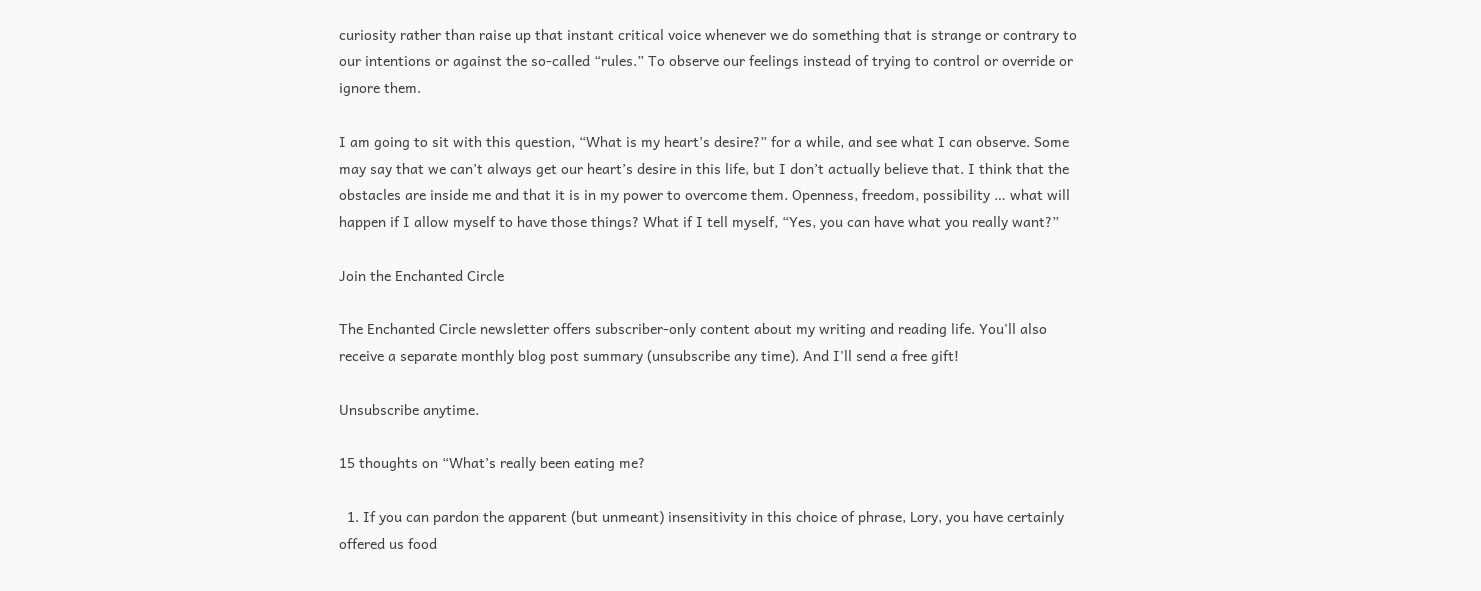curiosity rather than raise up that instant critical voice whenever we do something that is strange or contrary to our intentions or against the so-called “rules.” To observe our feelings instead of trying to control or override or ignore them.

I am going to sit with this question, “What is my heart’s desire?” for a while, and see what I can observe. Some may say that we can’t always get our heart’s desire in this life, but I don’t actually believe that. I think that the obstacles are inside me and that it is in my power to overcome them. Openness, freedom, possibility … what will happen if I allow myself to have those things? What if I tell myself, “Yes, you can have what you really want?”

Join the Enchanted Circle

The Enchanted Circle newsletter offers subscriber-only content about my writing and reading life. You'll also receive a separate monthly blog post summary (unsubscribe any time). And I'll send a free gift!

Unsubscribe anytime.

15 thoughts on “What’s really been eating me?

  1. If you can pardon the apparent (but unmeant) insensitivity in this choice of phrase, Lory, you have certainly offered us food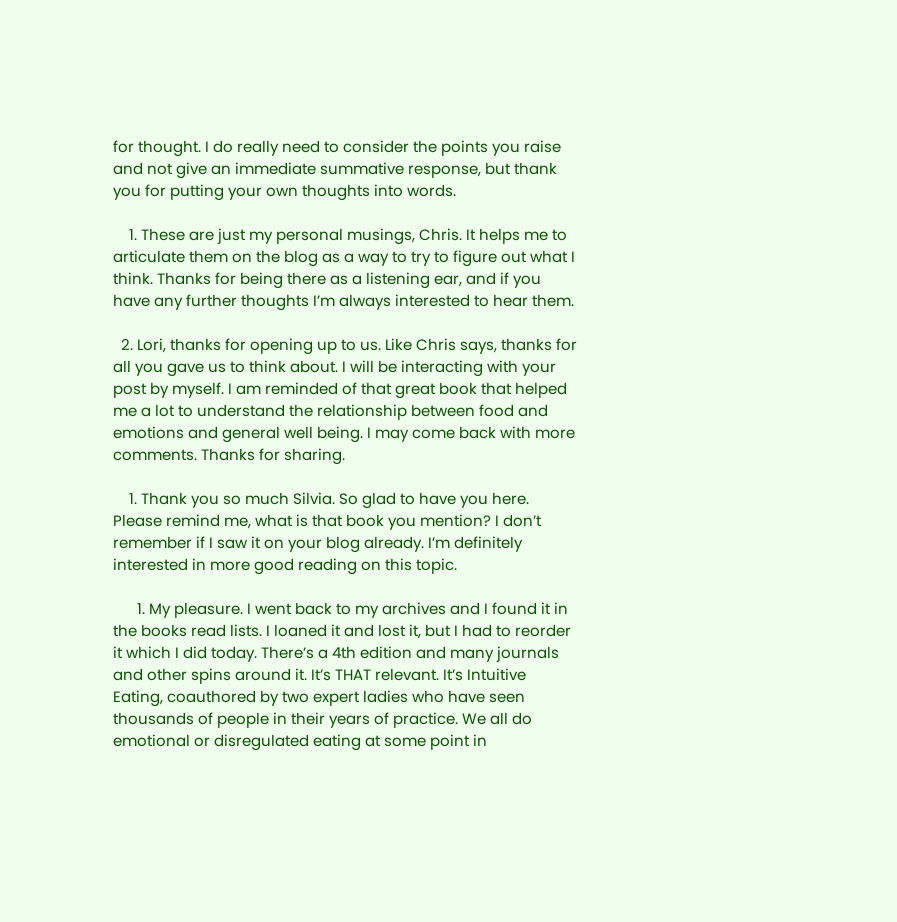for thought. I do really need to consider the points you raise and not give an immediate summative response, but thank you for putting your own thoughts into words.

    1. These are just my personal musings, Chris. It helps me to articulate them on the blog as a way to try to figure out what I think. Thanks for being there as a listening ear, and if you have any further thoughts I’m always interested to hear them.

  2. Lori, thanks for opening up to us. Like Chris says, thanks for all you gave us to think about. I will be interacting with your post by myself. I am reminded of that great book that helped me a lot to understand the relationship between food and emotions and general well being. I may come back with more comments. Thanks for sharing.

    1. Thank you so much Silvia. So glad to have you here. Please remind me, what is that book you mention? I don’t remember if I saw it on your blog already. I’m definitely interested in more good reading on this topic.

      1. My pleasure. I went back to my archives and I found it in the books read lists. I loaned it and lost it, but I had to reorder it which I did today. There’s a 4th edition and many journals and other spins around it. It’s THAT relevant. It’s Intuitive Eating, coauthored by two expert ladies who have seen thousands of people in their years of practice. We all do emotional or disregulated eating at some point in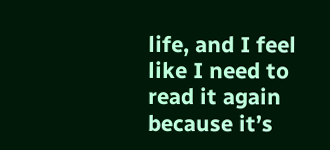life, and I feel like I need to read it again because it’s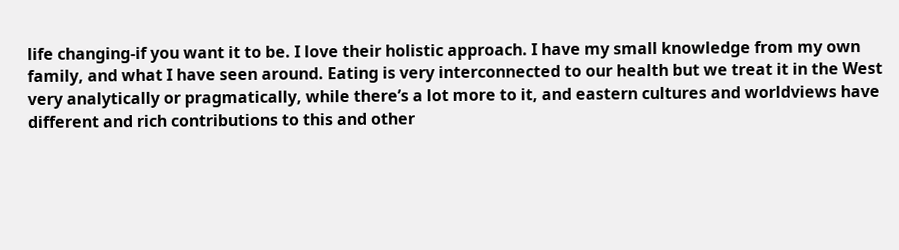life changing-if you want it to be. I love their holistic approach. I have my small knowledge from my own family, and what I have seen around. Eating is very interconnected to our health but we treat it in the West very analytically or pragmatically, while there’s a lot more to it, and eastern cultures and worldviews have different and rich contributions to this and other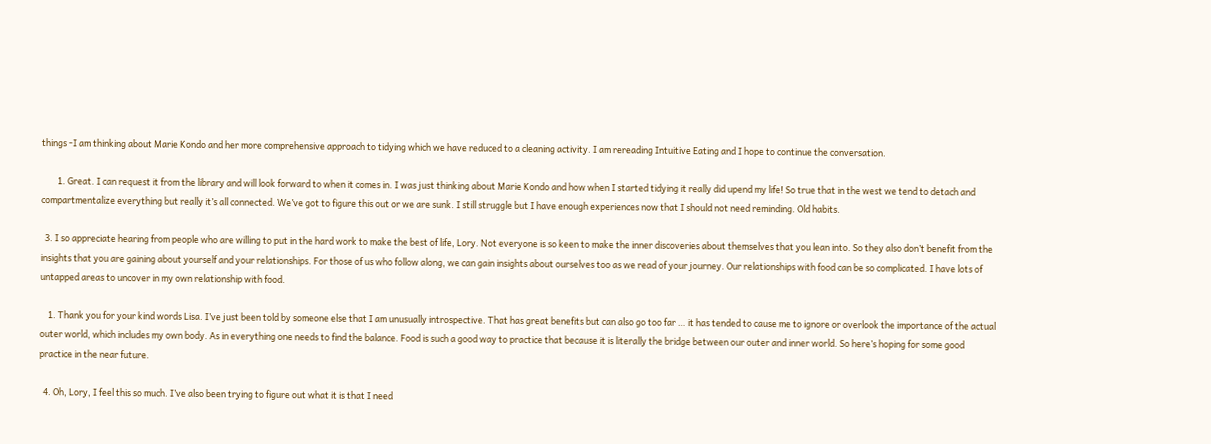things -I am thinking about Marie Kondo and her more comprehensive approach to tidying which we have reduced to a cleaning activity. I am rereading Intuitive Eating and I hope to continue the conversation.

        1. Great. I can request it from the library and will look forward to when it comes in. I was just thinking about Marie Kondo and how when I started tidying it really did upend my life! So true that in the west we tend to detach and compartmentalize everything but really it’s all connected. We’ve got to figure this out or we are sunk. I still struggle but I have enough experiences now that I should not need reminding. Old habits.

  3. I so appreciate hearing from people who are willing to put in the hard work to make the best of life, Lory. Not everyone is so keen to make the inner discoveries about themselves that you lean into. So they also don’t benefit from the insights that you are gaining about yourself and your relationships. For those of us who follow along, we can gain insights about ourselves too as we read of your journey. Our relationships with food can be so complicated. I have lots of untapped areas to uncover in my own relationship with food.

    1. Thank you for your kind words Lisa. I’ve just been told by someone else that I am unusually introspective. That has great benefits but can also go too far … it has tended to cause me to ignore or overlook the importance of the actual outer world, which includes my own body. As in everything one needs to find the balance. Food is such a good way to practice that because it is literally the bridge between our outer and inner world. So here’s hoping for some good practice in the near future.

  4. Oh, Lory, I feel this so much. I’ve also been trying to figure out what it is that I need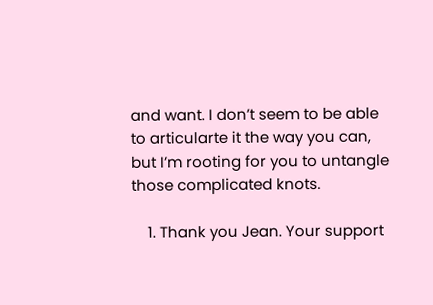and want. I don’t seem to be able to articularte it the way you can, but I’m rooting for you to untangle those complicated knots.

    1. Thank you Jean. Your support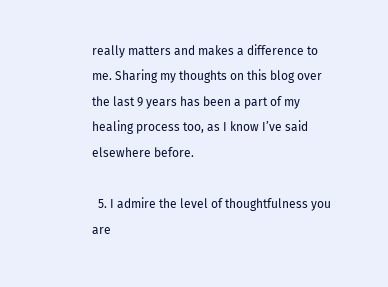really matters and makes a difference to me. Sharing my thoughts on this blog over the last 9 years has been a part of my healing process too, as I know I’ve said elsewhere before.

  5. I admire the level of thoughtfulness you are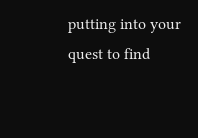putting into your quest to find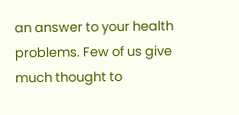an answer to your health problems. Few of us give much thought to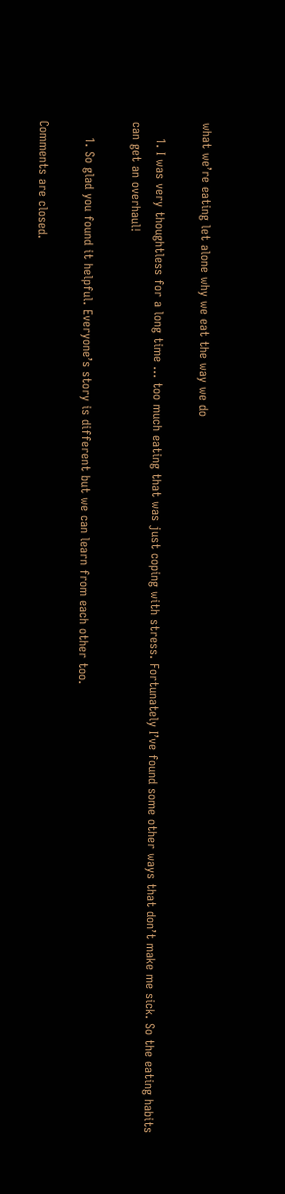what we’re eating let alone why we eat the way we do

    1. I was very thoughtless for a long time … too much eating that was just coping with stress. Fortunately I’ve found some other ways that don’t make me sick. So the eating habits can get an overhaul!

    1. So glad you found it helpful. Everyone’s story is different but we can learn from each other too.

Comments are closed.